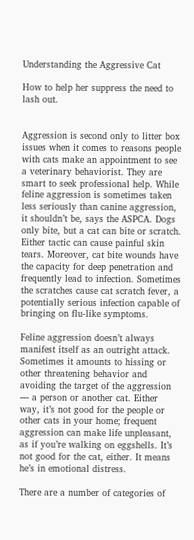Understanding the Aggressive Cat

How to help her suppress the need to lash out.


Aggression is second only to litter box issues when it comes to reasons people with cats make an appointment to see a veterinary behaviorist. They are smart to seek professional help. While feline aggression is sometimes taken less seriously than canine aggression, it shouldn’t be, says the ASPCA. Dogs only bite, but a cat can bite or scratch. Either tactic can cause painful skin tears. Moreover, cat bite wounds have the capacity for deep penetration and frequently lead to infection. Sometimes the scratches cause cat scratch fever, a potentially serious infection capable of bringing on flu-like symptoms.

Feline aggression doesn’t always manifest itself as an outright attack. Sometimes it amounts to hissing or other threatening behavior and avoiding the target of the aggression — a person or another cat. Either way, it’s not good for the people or other cats in your home; frequent aggression can make life unpleasant, as if you’re walking on eggshells. It’s not good for the cat, either. It means he’s in emotional distress.

There are a number of categories of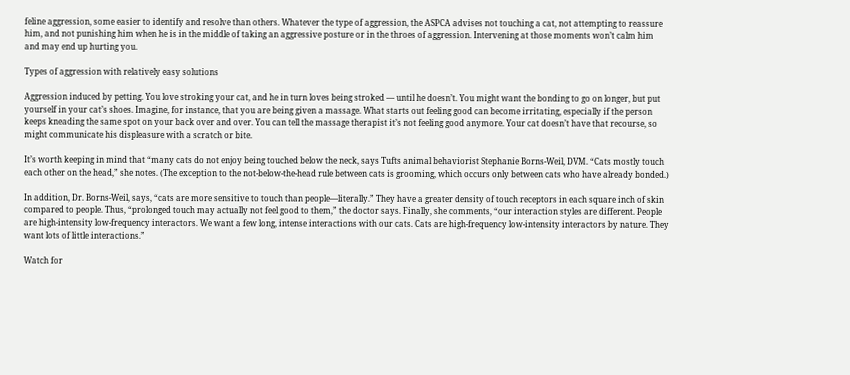feline aggression, some easier to identify and resolve than others. Whatever the type of aggression, the ASPCA advises not touching a cat, not attempting to reassure him, and not punishing him when he is in the middle of taking an aggressive posture or in the throes of aggression. Intervening at those moments won’t calm him and may end up hurting you.

Types of aggression with relatively easy solutions

Aggression induced by petting. You love stroking your cat, and he in turn loves being stroked — until he doesn’t. You might want the bonding to go on longer, but put yourself in your cat’s shoes. Imagine, for instance, that you are being given a massage. What starts out feeling good can become irritating, especially if the person keeps kneading the same spot on your back over and over. You can tell the massage therapist it’s not feeling good anymore. Your cat doesn’t have that recourse, so might communicate his displeasure with a scratch or bite.

It’s worth keeping in mind that “many cats do not enjoy being touched below the neck, says Tufts animal behaviorist Stephanie Borns-Weil, DVM. “Cats mostly touch each other on the head,” she notes. (The exception to the not-below-the-head rule between cats is grooming, which occurs only between cats who have already bonded.)

In addition, Dr. Borns-Weil, says, “cats are more sensitive to touch than people—literally.” They have a greater density of touch receptors in each square inch of skin compared to people. Thus, “prolonged touch may actually not feel good to them,” the doctor says. Finally, she comments, “our interaction styles are different. People are high-intensity low-frequency interactors. We want a few long, intense interactions with our cats. Cats are high-frequency low-intensity interactors by nature. They want lots of little interactions.”

Watch for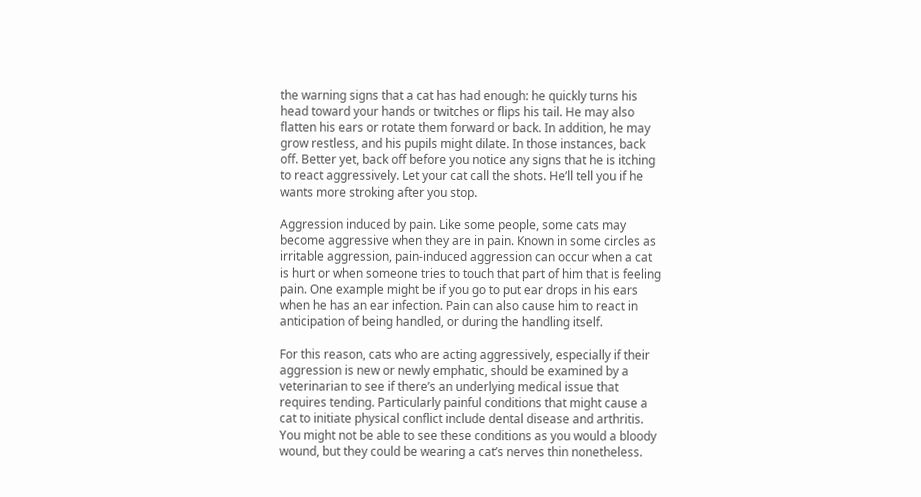the warning signs that a cat has had enough: he quickly turns his head toward your hands or twitches or flips his tail. He may also flatten his ears or rotate them forward or back. In addition, he may grow restless, and his pupils might dilate. In those instances, back off. Better yet, back off before you notice any signs that he is itching to react aggressively. Let your cat call the shots. He’ll tell you if he wants more stroking after you stop.

Aggression induced by pain. Like some people, some cats may become aggressive when they are in pain. Known in some circles as irritable aggression, pain-induced aggression can occur when a cat is hurt or when someone tries to touch that part of him that is feeling pain. One example might be if you go to put ear drops in his ears when he has an ear infection. Pain can also cause him to react in anticipation of being handled, or during the handling itself.

For this reason, cats who are acting aggressively, especially if their aggression is new or newly emphatic, should be examined by a veterinarian to see if there’s an underlying medical issue that requires tending. Particularly painful conditions that might cause a cat to initiate physical conflict include dental disease and arthritis. You might not be able to see these conditions as you would a bloody wound, but they could be wearing a cat’s nerves thin nonetheless.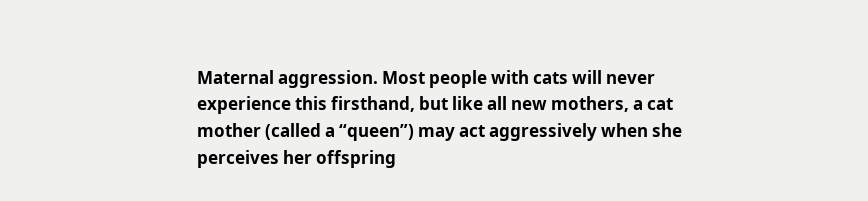Maternal aggression. Most people with cats will never experience this firsthand, but like all new mothers, a cat mother (called a “queen”) may act aggressively when she perceives her offspring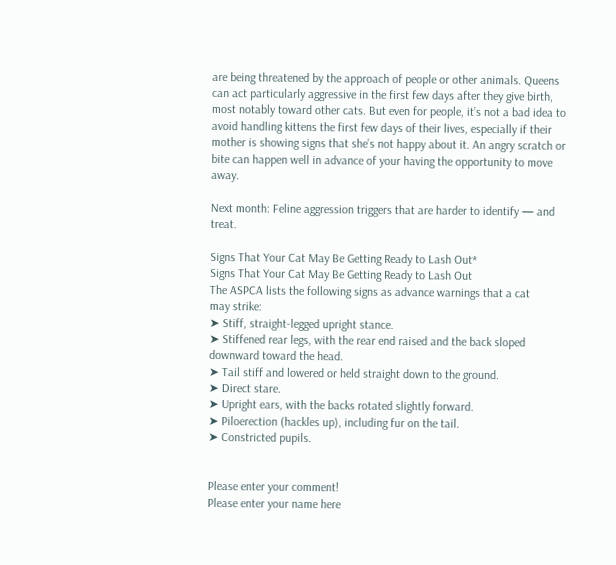are being threatened by the approach of people or other animals. Queens can act particularly aggressive in the first few days after they give birth, most notably toward other cats. But even for people, it’s not a bad idea to avoid handling kittens the first few days of their lives, especially if their mother is showing signs that she’s not happy about it. An angry scratch or bite can happen well in advance of your having the opportunity to move away.

Next month: Feline aggression triggers that are harder to identify — and treat.

Signs That Your Cat May Be Getting Ready to Lash Out*
Signs That Your Cat May Be Getting Ready to Lash Out
The ASPCA lists the following signs as advance warnings that a cat
may strike:
➤ Stiff, straight-legged upright stance.
➤ Stiffened rear legs, with the rear end raised and the back sloped downward toward the head.
➤ Tail stiff and lowered or held straight down to the ground.
➤ Direct stare.
➤ Upright ears, with the backs rotated slightly forward.
➤ Piloerection (hackles up), including fur on the tail.
➤ Constricted pupils.


Please enter your comment!
Please enter your name here